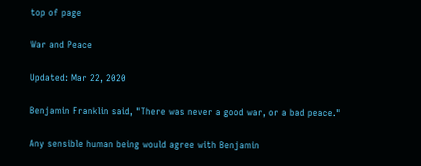top of page

War and Peace

Updated: Mar 22, 2020

Benjamin Franklin said, "There was never a good war, or a bad peace."

Any sensible human being would agree with Benjamin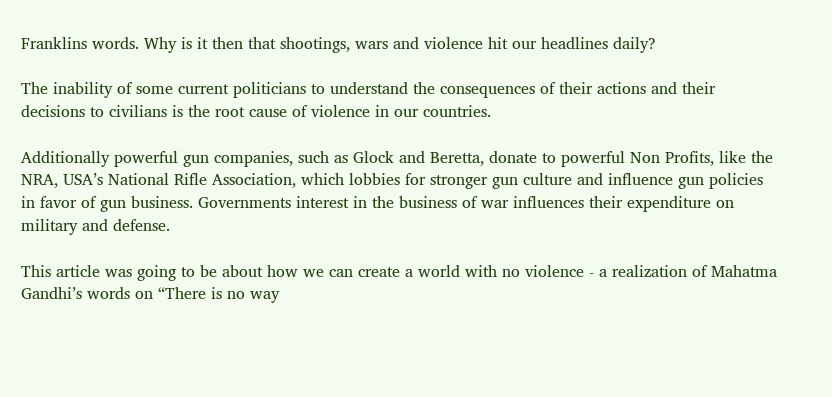Franklins words. Why is it then that shootings, wars and violence hit our headlines daily?

The inability of some current politicians to understand the consequences of their actions and their decisions to civilians is the root cause of violence in our countries.

Additionally powerful gun companies, such as Glock and Beretta, donate to powerful Non Profits, like the NRA, USA’s National Rifle Association, which lobbies for stronger gun culture and influence gun policies in favor of gun business. Governments interest in the business of war influences their expenditure on military and defense.

This article was going to be about how we can create a world with no violence - a realization of Mahatma Gandhi’s words on “There is no way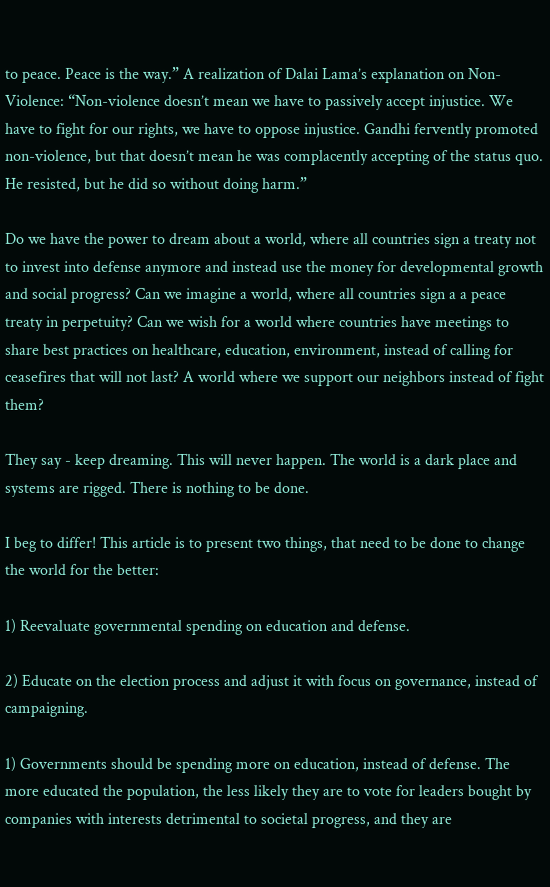to peace. Peace is the way.” A realization of Dalai Lama’s explanation on Non-Violence: “Non-violence doesn’t mean we have to passively accept injustice. We have to fight for our rights, we have to oppose injustice. Gandhi fervently promoted non-violence, but that doesn’t mean he was complacently accepting of the status quo. He resisted, but he did so without doing harm.”

Do we have the power to dream about a world, where all countries sign a treaty not to invest into defense anymore and instead use the money for developmental growth and social progress? Can we imagine a world, where all countries sign a a peace treaty in perpetuity? Can we wish for a world where countries have meetings to share best practices on healthcare, education, environment, instead of calling for ceasefires that will not last? A world where we support our neighbors instead of fight them?

They say - keep dreaming. This will never happen. The world is a dark place and systems are rigged. There is nothing to be done.

I beg to differ! This article is to present two things, that need to be done to change the world for the better:

1) Reevaluate governmental spending on education and defense.

2) Educate on the election process and adjust it with focus on governance, instead of campaigning.

1) Governments should be spending more on education, instead of defense. The more educated the population, the less likely they are to vote for leaders bought by companies with interests detrimental to societal progress, and they are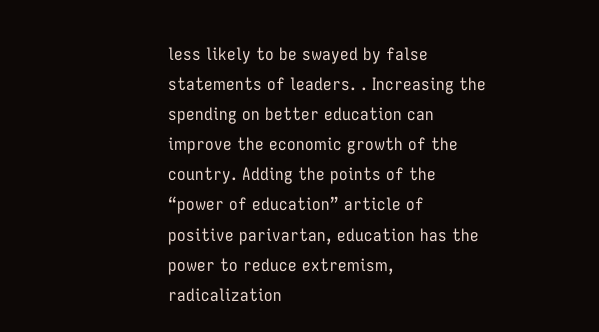less likely to be swayed by false statements of leaders. . Increasing the spending on better education can improve the economic growth of the country. Adding the points of the “power of education” article of positive parivartan, education has the power to reduce extremism, radicalization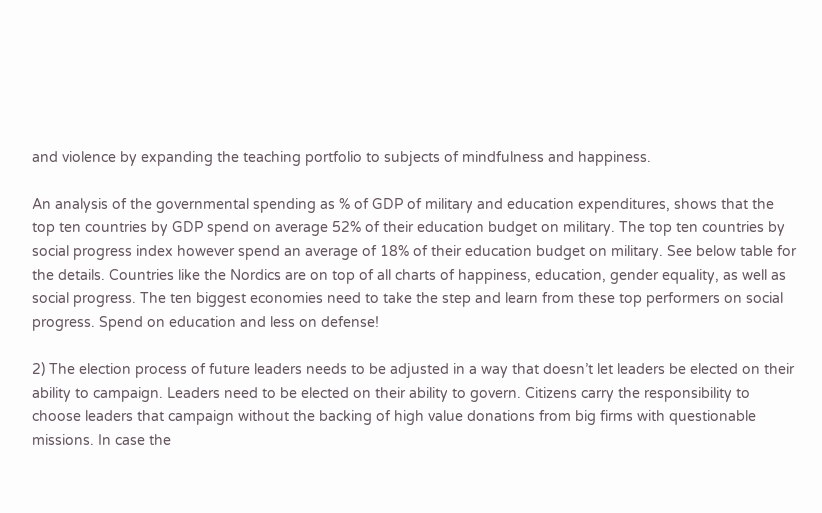and violence by expanding the teaching portfolio to subjects of mindfulness and happiness.

An analysis of the governmental spending as % of GDP of military and education expenditures, shows that the top ten countries by GDP spend on average 52% of their education budget on military. The top ten countries by social progress index however spend an average of 18% of their education budget on military. See below table for the details. Countries like the Nordics are on top of all charts of happiness, education, gender equality, as well as social progress. The ten biggest economies need to take the step and learn from these top performers on social progress. Spend on education and less on defense!

2) The election process of future leaders needs to be adjusted in a way that doesn’t let leaders be elected on their ability to campaign. Leaders need to be elected on their ability to govern. Citizens carry the responsibility to choose leaders that campaign without the backing of high value donations from big firms with questionable missions. In case the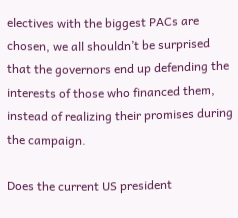electives with the biggest PACs are chosen, we all shouldn’t be surprised that the governors end up defending the interests of those who financed them, instead of realizing their promises during the campaign.

Does the current US president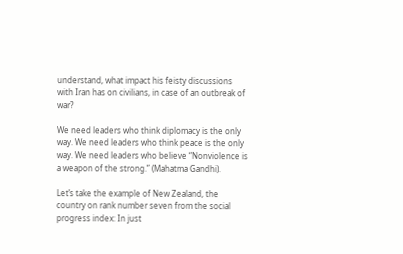understand, what impact his feisty discussions with Iran has on civilians, in case of an outbreak of war?

We need leaders who think diplomacy is the only way. We need leaders who think peace is the only way. We need leaders who believe “Nonviolence is a weapon of the strong.” (Mahatma Gandhi).

Let’s take the example of New Zealand, the country on rank number seven from the social progress index: In just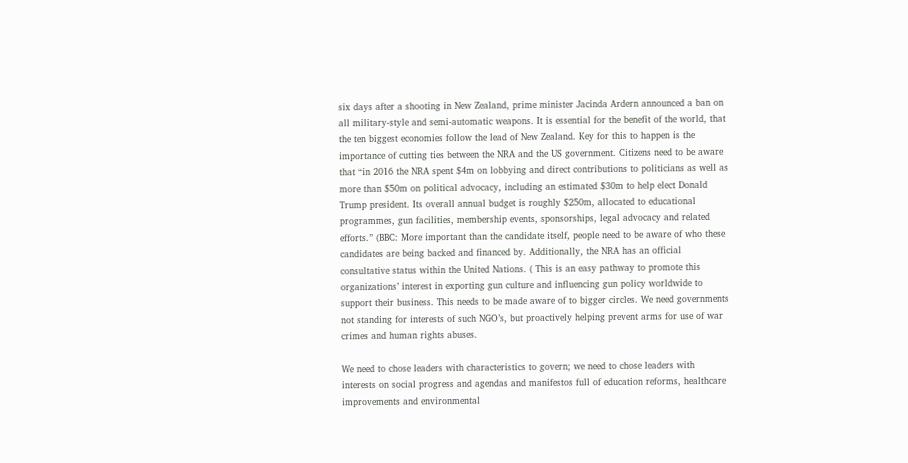six days after a shooting in New Zealand, prime minister Jacinda Ardern announced a ban on all military-style and semi-automatic weapons. It is essential for the benefit of the world, that the ten biggest economies follow the lead of New Zealand. Key for this to happen is the importance of cutting ties between the NRA and the US government. Citizens need to be aware that “in 2016 the NRA spent $4m on lobbying and direct contributions to politicians as well as more than $50m on political advocacy, including an estimated $30m to help elect Donald Trump president. Its overall annual budget is roughly $250m, allocated to educational programmes, gun facilities, membership events, sponsorships, legal advocacy and related efforts.” (BBC: More important than the candidate itself, people need to be aware of who these candidates are being backed and financed by. Additionally, the NRA has an official consultative status within the United Nations. ( This is an easy pathway to promote this organizations’ interest in exporting gun culture and influencing gun policy worldwide to support their business. This needs to be made aware of to bigger circles. We need governments not standing for interests of such NGO’s, but proactively helping prevent arms for use of war crimes and human rights abuses.

We need to chose leaders with characteristics to govern; we need to chose leaders with interests on social progress and agendas and manifestos full of education reforms, healthcare improvements and environmental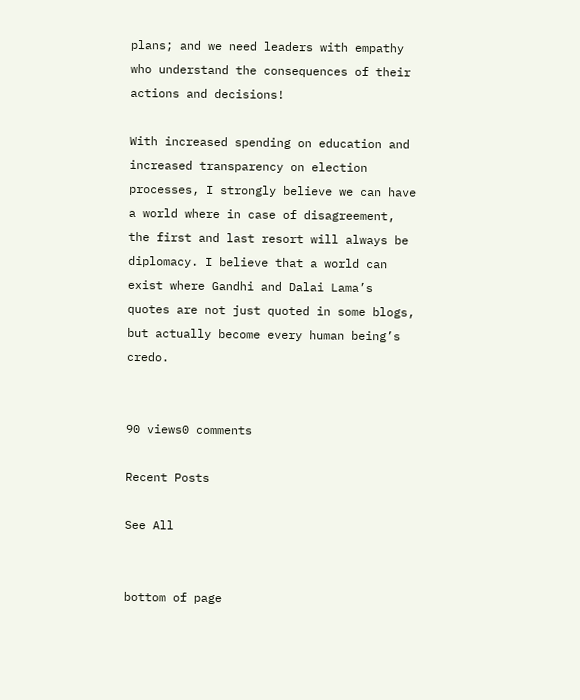plans; and we need leaders with empathy who understand the consequences of their actions and decisions!

With increased spending on education and increased transparency on election processes, I strongly believe we can have a world where in case of disagreement, the first and last resort will always be diplomacy. I believe that a world can exist where Gandhi and Dalai Lama’s quotes are not just quoted in some blogs, but actually become every human being’s credo.


90 views0 comments

Recent Posts

See All


bottom of page